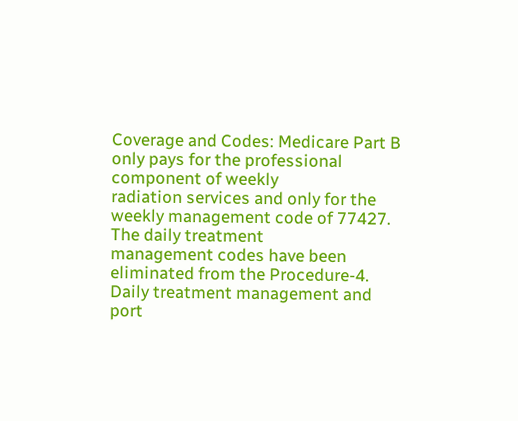Coverage and Codes: Medicare Part B only pays for the professional component of weekly
radiation services and only for the weekly management code of 77427. The daily treatment
management codes have been eliminated from the Procedure-4. Daily treatment management and
port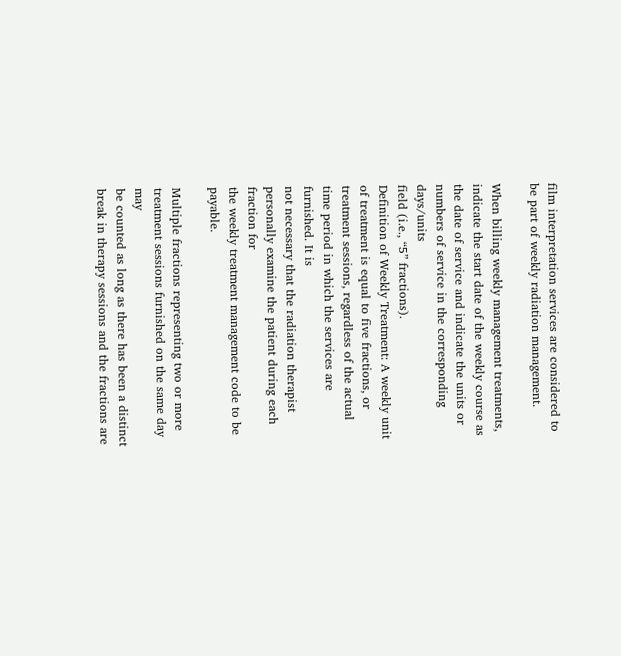film interpretation services are considered to be part of weekly radiation management.

When billing weekly management treatments, indicate the start date of the weekly course as
the date of service and indicate the units or numbers of service in the corresponding days/units
field (i.e., “5” fractions).
Definition of Weekly Treatment: A weekly unit of treatment is equal to five fractions, or
treatment sessions, regardless of the actual time period in which the services are furnished. It is
not necessary that the radiation therapist personally examine the patient during each fraction for
the weekly treatment management code to be payable.

Multiple fractions representing two or more treatment sessions furnished on the same day may
be counted as long as there has been a distinct break in therapy sessions and the fractions are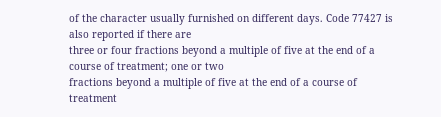of the character usually furnished on different days. Code 77427 is also reported if there are
three or four fractions beyond a multiple of five at the end of a course of treatment; one or two
fractions beyond a multiple of five at the end of a course of treatment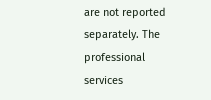are not reported
separately. The professional services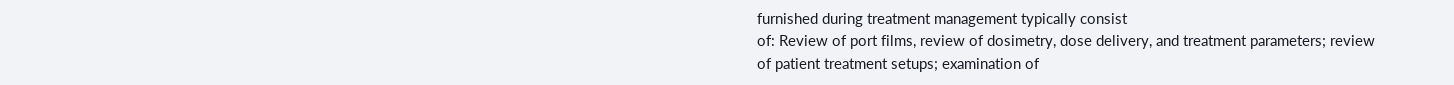furnished during treatment management typically consist
of: Review of port films, review of dosimetry, dose delivery, and treatment parameters; review
of patient treatment setups; examination of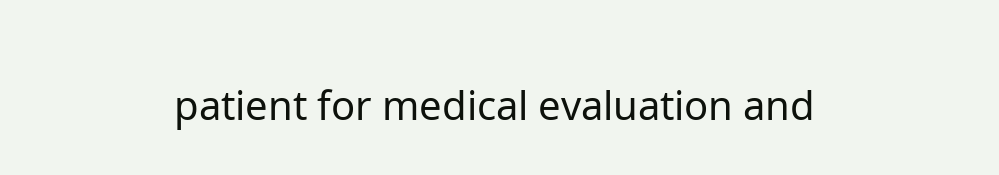patient for medical evaluation and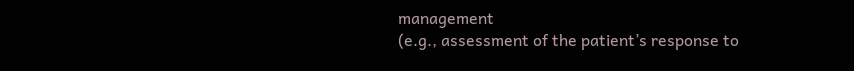management
(e.g., assessment of the patient’s response to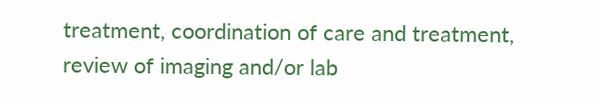treatment, coordination of care and treatment,
review of imaging and/or lab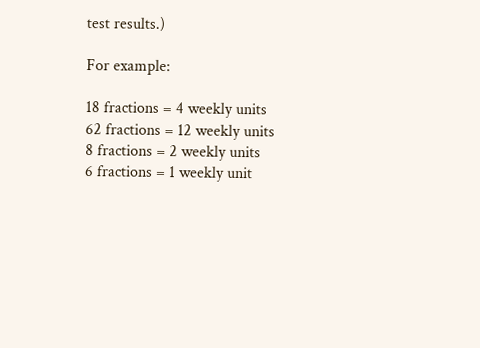test results.)

For example:

18 fractions = 4 weekly units
62 fractions = 12 weekly units
8 fractions = 2 weekly units
6 fractions = 1 weekly unit